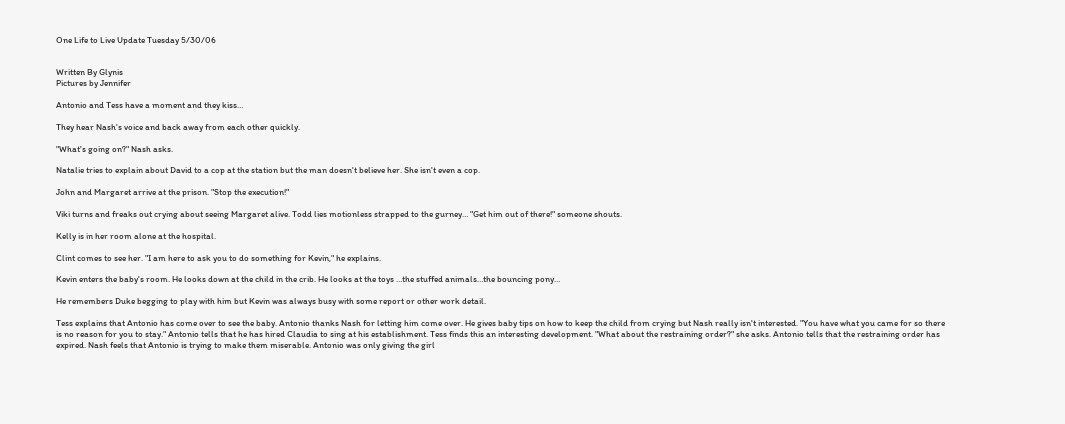One Life to Live Update Tuesday 5/30/06


Written By Glynis
Pictures by Jennifer

Antonio and Tess have a moment and they kiss…

They hear Nash's voice and back away from each other quickly.

"What's going on?" Nash asks.

Natalie tries to explain about David to a cop at the station but the man doesn't believe her. She isn't even a cop.

John and Margaret arrive at the prison. "Stop the execution!"

Viki turns and freaks out crying about seeing Margaret alive. Todd lies motionless strapped to the gurney… "Get him out of there!" someone shouts.

Kelly is in her room alone at the hospital.

Clint comes to see her. "I am here to ask you to do something for Kevin," he explains.

Kevin enters the baby's room. He looks down at the child in the crib. He looks at the toys …the stuffed animals…the bouncing pony…

He remembers Duke begging to play with him but Kevin was always busy with some report or other work detail.

Tess explains that Antonio has come over to see the baby. Antonio thanks Nash for letting him come over. He gives baby tips on how to keep the child from crying but Nash really isn't interested. "You have what you came for so there is no reason for you to stay." Antonio tells that he has hired Claudia to sing at his establishment. Tess finds this an interesting development. "What about the restraining order?" she asks. Antonio tells that the restraining order has expired. Nash feels that Antonio is trying to make them miserable. Antonio was only giving the girl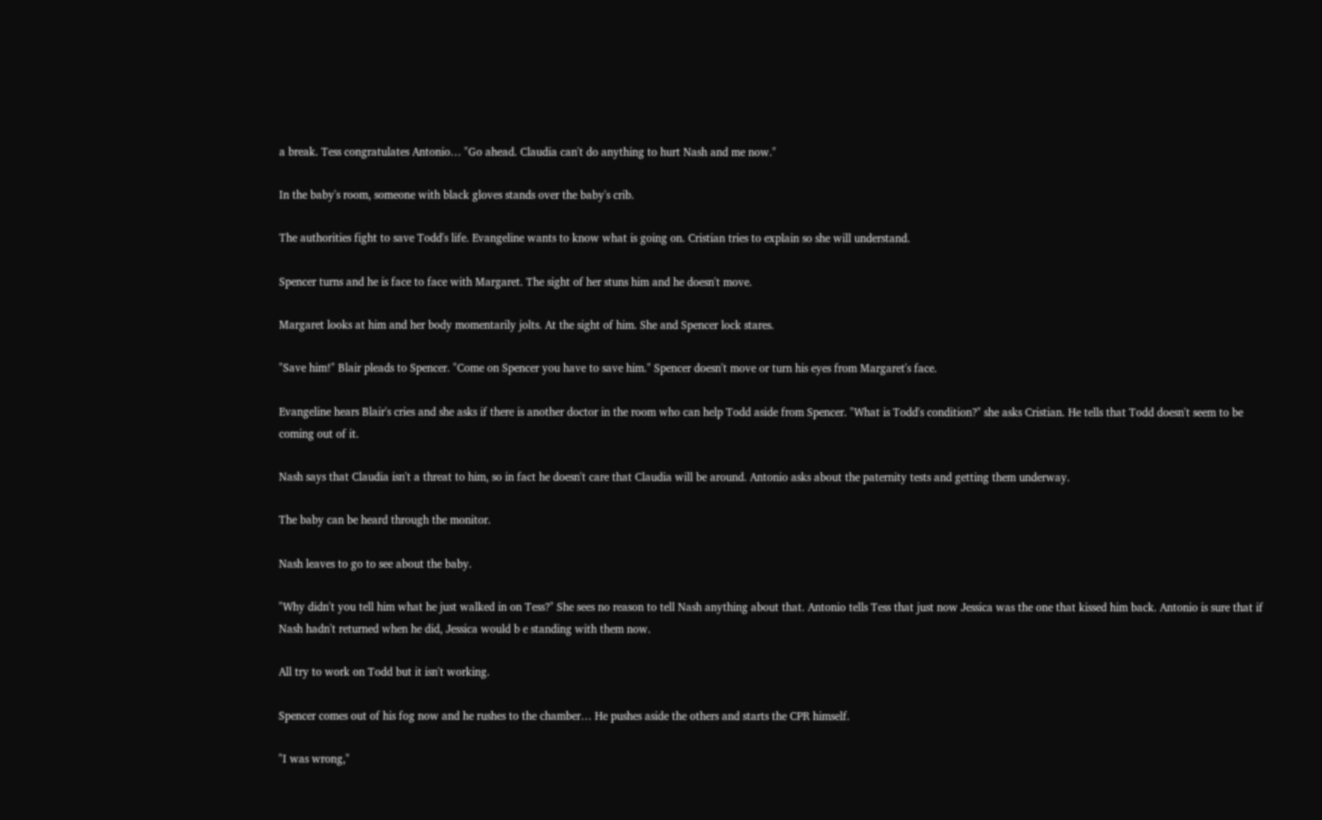a break. Tess congratulates Antonio… "Go ahead. Claudia can't do anything to hurt Nash and me now."

In the baby's room, someone with black gloves stands over the baby's crib.

The authorities fight to save Todd's life. Evangeline wants to know what is going on. Cristian tries to explain so she will understand.

Spencer turns and he is face to face with Margaret. The sight of her stuns him and he doesn't move.

Margaret looks at him and her body momentarily jolts. At the sight of him. She and Spencer lock stares.

"Save him!" Blair pleads to Spencer. "Come on Spencer you have to save him." Spencer doesn't move or turn his eyes from Margaret's face.

Evangeline hears Blair's cries and she asks if there is another doctor in the room who can help Todd aside from Spencer. "What is Todd's condition?" she asks Cristian. He tells that Todd doesn't seem to be coming out of it.

Nash says that Claudia isn't a threat to him, so in fact he doesn't care that Claudia will be around. Antonio asks about the paternity tests and getting them underway.

The baby can be heard through the monitor.

Nash leaves to go to see about the baby.

"Why didn't you tell him what he just walked in on Tess?" She sees no reason to tell Nash anything about that. Antonio tells Tess that just now Jessica was the one that kissed him back. Antonio is sure that if Nash hadn't returned when he did, Jessica would b e standing with them now.

All try to work on Todd but it isn't working.

Spencer comes out of his fog now and he rushes to the chamber… He pushes aside the others and starts the CPR himself.

"I was wrong,"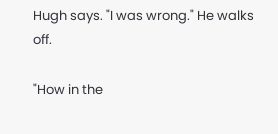Hugh says. "I was wrong." He walks off.

"How in the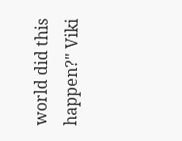world did this happen?" Viki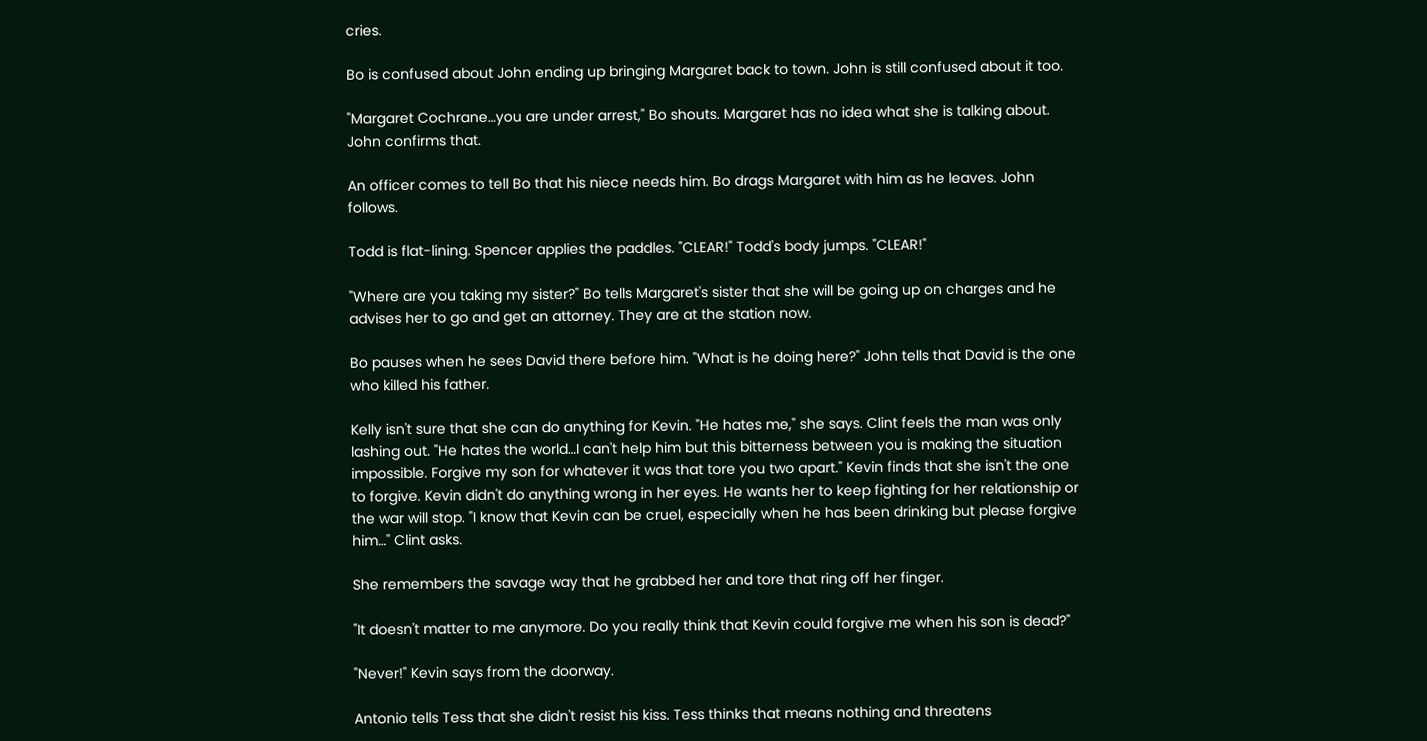cries.

Bo is confused about John ending up bringing Margaret back to town. John is still confused about it too.

"Margaret Cochrane…you are under arrest," Bo shouts. Margaret has no idea what she is talking about. John confirms that.

An officer comes to tell Bo that his niece needs him. Bo drags Margaret with him as he leaves. John follows.

Todd is flat-lining. Spencer applies the paddles. "CLEAR!" Todd's body jumps. "CLEAR!"

"Where are you taking my sister?" Bo tells Margaret's sister that she will be going up on charges and he advises her to go and get an attorney. They are at the station now.

Bo pauses when he sees David there before him. "What is he doing here?" John tells that David is the one who killed his father.

Kelly isn't sure that she can do anything for Kevin. "He hates me," she says. Clint feels the man was only lashing out. "He hates the world…I can't help him but this bitterness between you is making the situation impossible. Forgive my son for whatever it was that tore you two apart." Kevin finds that she isn't the one to forgive. Kevin didn't do anything wrong in her eyes. He wants her to keep fighting for her relationship or the war will stop. "I know that Kevin can be cruel, especially when he has been drinking but please forgive him…" Clint asks.

She remembers the savage way that he grabbed her and tore that ring off her finger.

"It doesn't matter to me anymore. Do you really think that Kevin could forgive me when his son is dead?"

"Never!" Kevin says from the doorway.

Antonio tells Tess that she didn't resist his kiss. Tess thinks that means nothing and threatens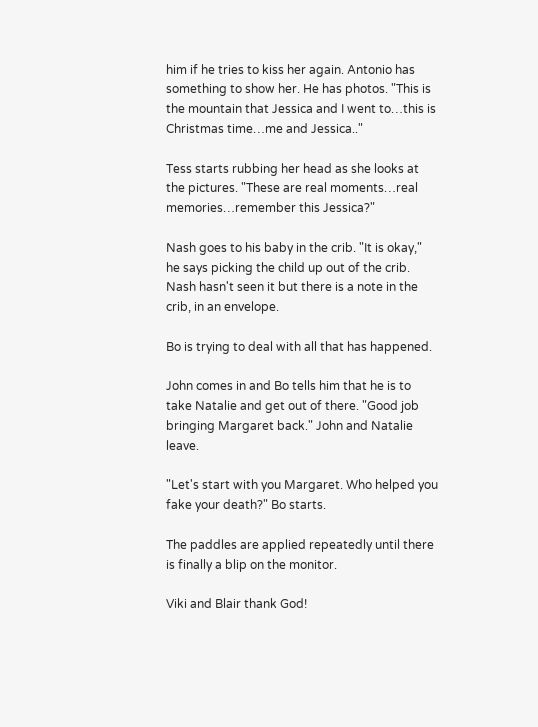him if he tries to kiss her again. Antonio has something to show her. He has photos. "This is the mountain that Jessica and I went to…this is Christmas time…me and Jessica.."

Tess starts rubbing her head as she looks at the pictures. "These are real moments…real memories…remember this Jessica?"

Nash goes to his baby in the crib. "It is okay," he says picking the child up out of the crib.
Nash hasn't seen it but there is a note in the crib, in an envelope.

Bo is trying to deal with all that has happened.

John comes in and Bo tells him that he is to take Natalie and get out of there. "Good job bringing Margaret back." John and Natalie leave.

"Let's start with you Margaret. Who helped you fake your death?" Bo starts.

The paddles are applied repeatedly until there is finally a blip on the monitor.

Viki and Blair thank God!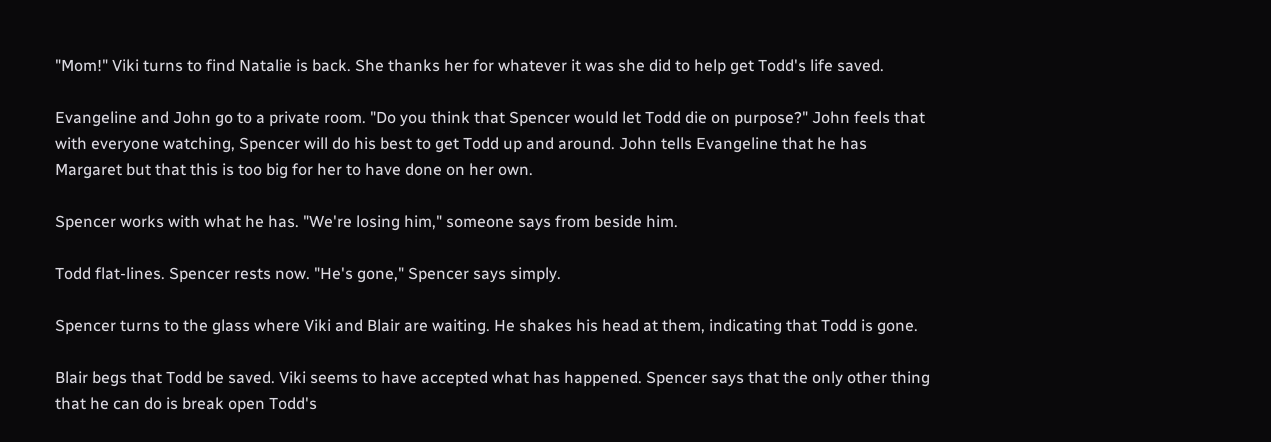"Mom!" Viki turns to find Natalie is back. She thanks her for whatever it was she did to help get Todd's life saved.

Evangeline and John go to a private room. "Do you think that Spencer would let Todd die on purpose?" John feels that with everyone watching, Spencer will do his best to get Todd up and around. John tells Evangeline that he has Margaret but that this is too big for her to have done on her own.

Spencer works with what he has. "We're losing him," someone says from beside him.

Todd flat-lines. Spencer rests now. "He's gone," Spencer says simply.

Spencer turns to the glass where Viki and Blair are waiting. He shakes his head at them, indicating that Todd is gone.

Blair begs that Todd be saved. Viki seems to have accepted what has happened. Spencer says that the only other thing that he can do is break open Todd's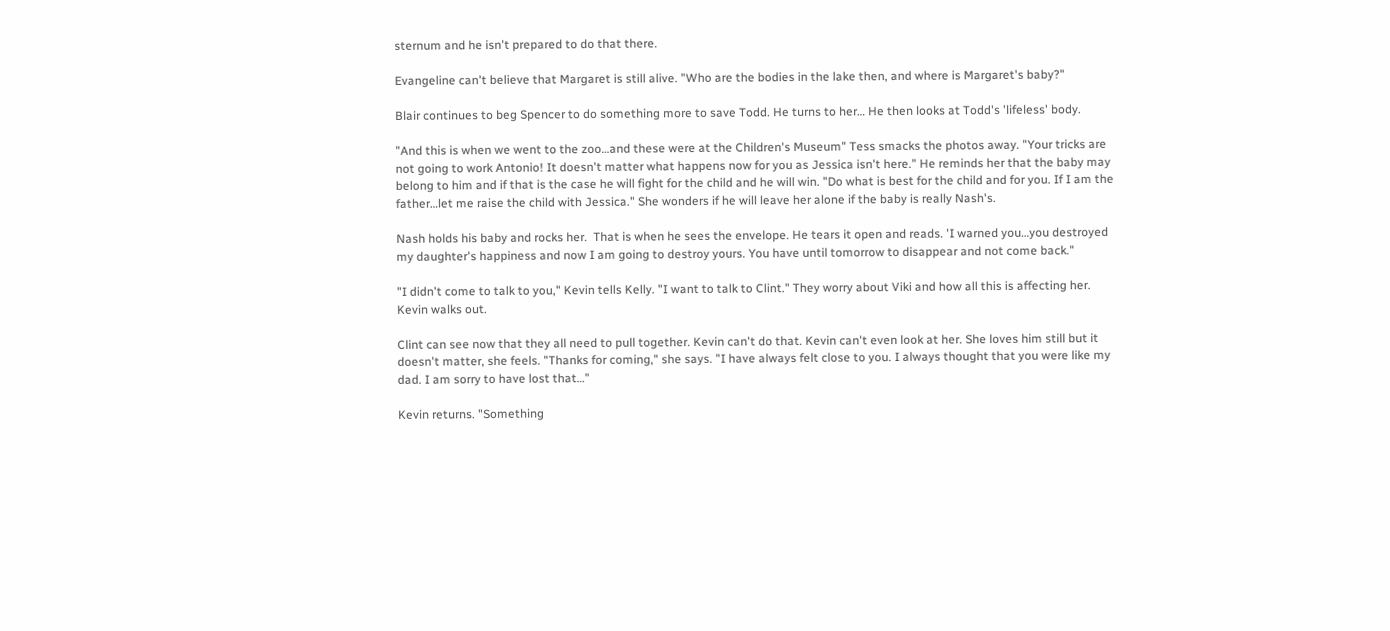sternum and he isn't prepared to do that there.

Evangeline can't believe that Margaret is still alive. "Who are the bodies in the lake then, and where is Margaret's baby?"

Blair continues to beg Spencer to do something more to save Todd. He turns to her… He then looks at Todd's 'lifeless' body.

"And this is when we went to the zoo…and these were at the Children's Museum" Tess smacks the photos away. "Your tricks are not going to work Antonio! It doesn't matter what happens now for you as Jessica isn't here." He reminds her that the baby may belong to him and if that is the case he will fight for the child and he will win. "Do what is best for the child and for you. If I am the father…let me raise the child with Jessica." She wonders if he will leave her alone if the baby is really Nash's.

Nash holds his baby and rocks her.  That is when he sees the envelope. He tears it open and reads. 'I warned you…you destroyed my daughter's happiness and now I am going to destroy yours. You have until tomorrow to disappear and not come back."

"I didn't come to talk to you," Kevin tells Kelly. "I want to talk to Clint." They worry about Viki and how all this is affecting her. Kevin walks out.

Clint can see now that they all need to pull together. Kevin can't do that. Kevin can't even look at her. She loves him still but it doesn't matter, she feels. "Thanks for coming," she says. "I have always felt close to you. I always thought that you were like my dad. I am sorry to have lost that…"

Kevin returns. "Something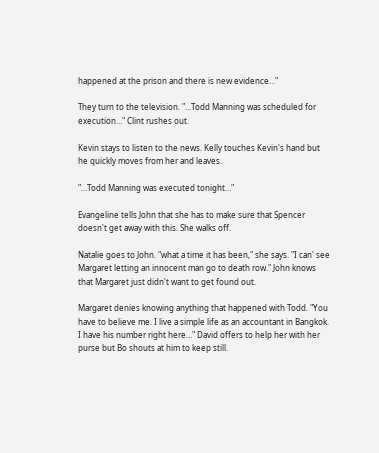happened at the prison and there is new evidence…"

They turn to the television. "…Todd Manning was scheduled for execution…" Clint rushes out.

Kevin stays to listen to the news. Kelly touches Kevin's hand but he quickly moves from her and leaves.

"…Todd Manning was executed tonight…"

Evangeline tells John that she has to make sure that Spencer doesn't get away with this. She walks off.

Natalie goes to John. "what a time it has been," she says. "I can' see Margaret letting an innocent man go to death row." John knows that Margaret just didn't want to get found out.

Margaret denies knowing anything that happened with Todd. "You have to believe me. I live a simple life as an accountant in Bangkok. I have his number right here…" David offers to help her with her purse but Bo shouts at him to keep still.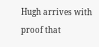Hugh arrives with proof that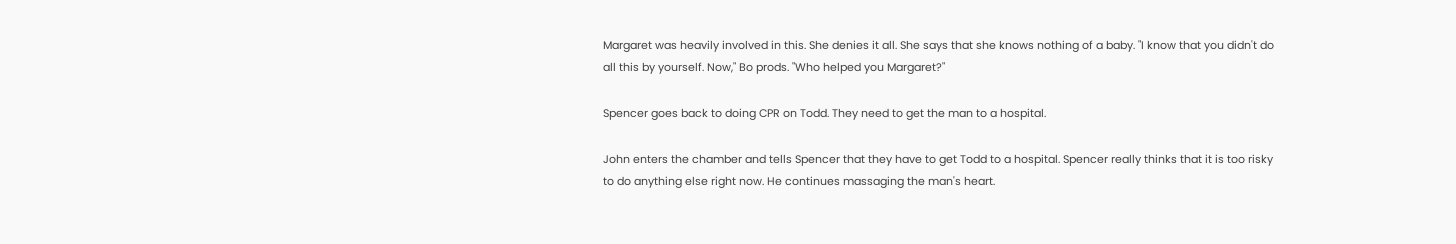Margaret was heavily involved in this. She denies it all. She says that she knows nothing of a baby. "I know that you didn't do all this by yourself. Now," Bo prods. "Who helped you Margaret?"

Spencer goes back to doing CPR on Todd. They need to get the man to a hospital.

John enters the chamber and tells Spencer that they have to get Todd to a hospital. Spencer really thinks that it is too risky to do anything else right now. He continues massaging the man's heart.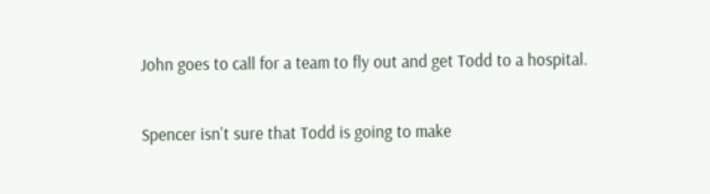John goes to call for a team to fly out and get Todd to a hospital.

Spencer isn't sure that Todd is going to make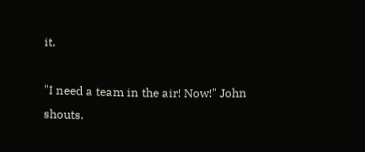it.

"I need a team in the air! Now!" John shouts.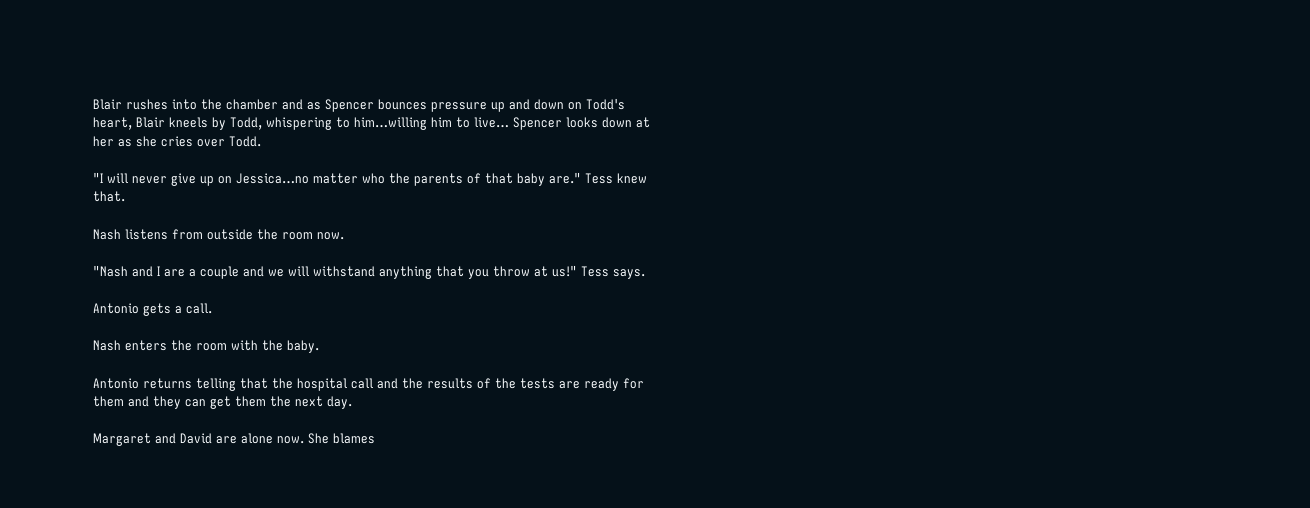Blair rushes into the chamber and as Spencer bounces pressure up and down on Todd's heart, Blair kneels by Todd, whispering to him…willing him to live… Spencer looks down at her as she cries over Todd.

"I will never give up on Jessica…no matter who the parents of that baby are." Tess knew that.

Nash listens from outside the room now.

"Nash and I are a couple and we will withstand anything that you throw at us!" Tess says.

Antonio gets a call.

Nash enters the room with the baby.

Antonio returns telling that the hospital call and the results of the tests are ready for them and they can get them the next day.

Margaret and David are alone now. She blames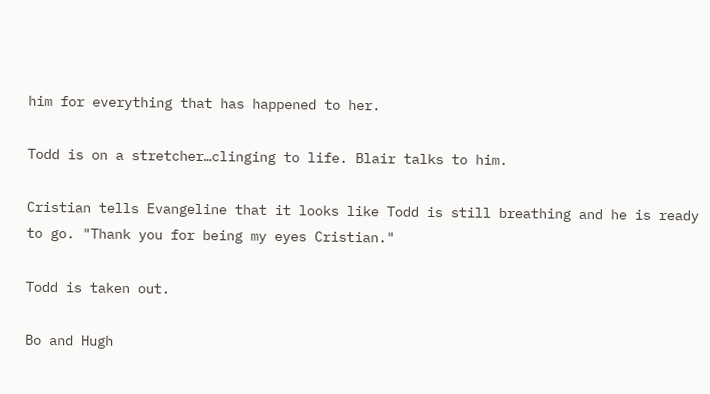him for everything that has happened to her.

Todd is on a stretcher…clinging to life. Blair talks to him.

Cristian tells Evangeline that it looks like Todd is still breathing and he is ready to go. "Thank you for being my eyes Cristian."

Todd is taken out.

Bo and Hugh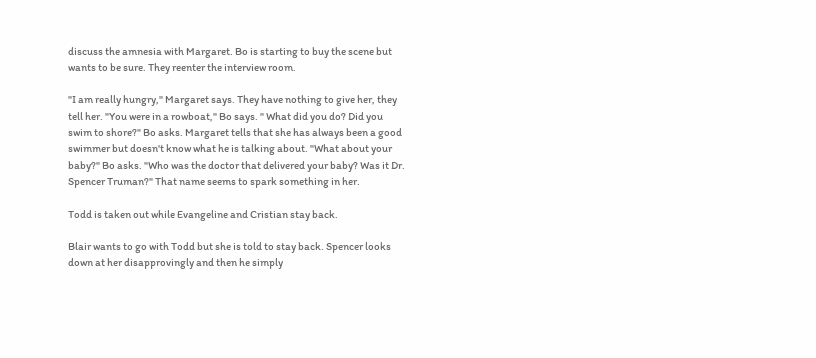discuss the amnesia with Margaret. Bo is starting to buy the scene but wants to be sure. They reenter the interview room.

"I am really hungry," Margaret says. They have nothing to give her, they tell her. "You were in a rowboat," Bo says. " What did you do? Did you swim to shore?" Bo asks. Margaret tells that she has always been a good swimmer but doesn't know what he is talking about. "What about your baby?" Bo asks. "Who was the doctor that delivered your baby? Was it Dr. Spencer Truman?" That name seems to spark something in her.

Todd is taken out while Evangeline and Cristian stay back.

Blair wants to go with Todd but she is told to stay back. Spencer looks down at her disapprovingly and then he simply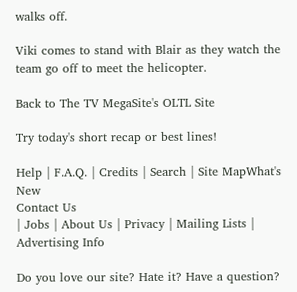walks off.

Viki comes to stand with Blair as they watch the team go off to meet the helicopter.

Back to The TV MegaSite's OLTL Site

Try today's short recap or best lines!

Help | F.A.Q. | Credits | Search | Site MapWhat's New
Contact Us
| Jobs | About Us | Privacy | Mailing Lists | Advertising Info

Do you love our site? Hate it? Have a question?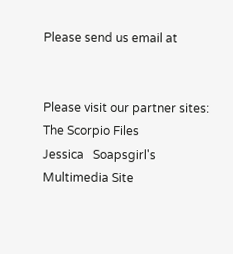Please send us email at


Please visit our partner sites:  The Scorpio Files
Jessica   Soapsgirl's Multimedia Site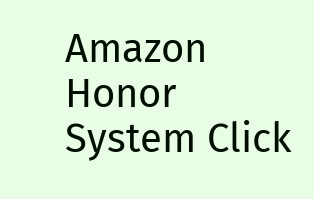Amazon Honor System Click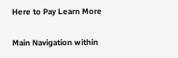Here to Pay Learn More

Main Navigation within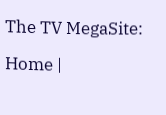The TV MegaSite:

Home |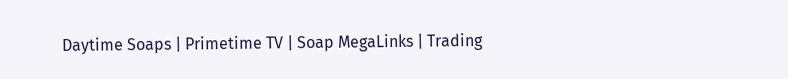Daytime Soaps | Primetime TV | Soap MegaLinks | Trading